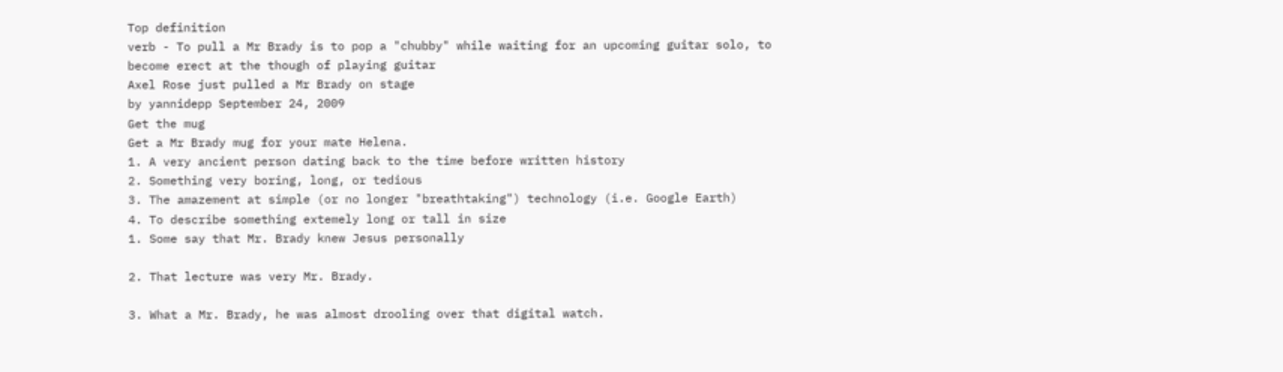Top definition
verb - To pull a Mr Brady is to pop a "chubby" while waiting for an upcoming guitar solo, to become erect at the though of playing guitar
Axel Rose just pulled a Mr Brady on stage
by yannidepp September 24, 2009
Get the mug
Get a Mr Brady mug for your mate Helena.
1. A very ancient person dating back to the time before written history
2. Something very boring, long, or tedious
3. The amazement at simple (or no longer "breathtaking") technology (i.e. Google Earth)
4. To describe something extemely long or tall in size
1. Some say that Mr. Brady knew Jesus personally

2. That lecture was very Mr. Brady.

3. What a Mr. Brady, he was almost drooling over that digital watch.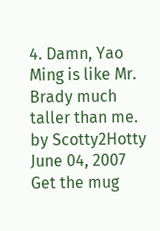4. Damn, Yao Ming is like Mr. Brady much taller than me.
by Scotty2Hotty June 04, 2007
Get the mug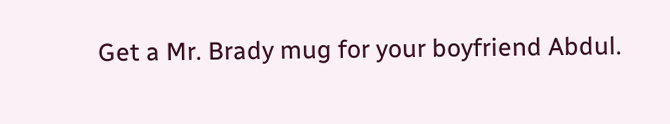Get a Mr. Brady mug for your boyfriend Abdul.